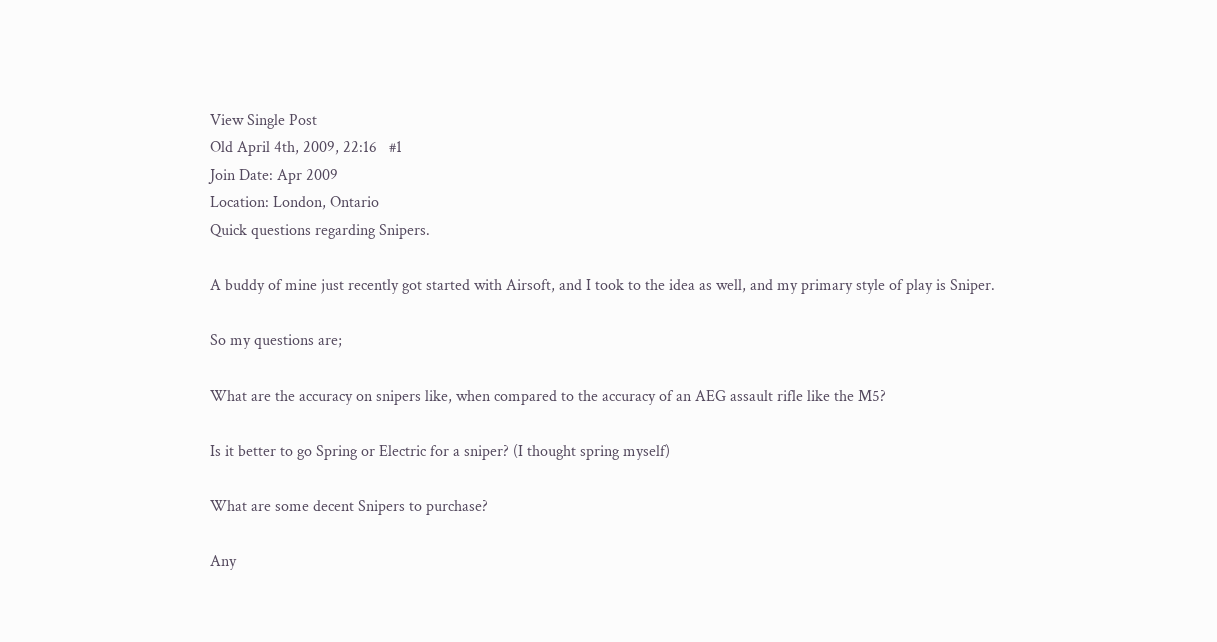View Single Post
Old April 4th, 2009, 22:16   #1
Join Date: Apr 2009
Location: London, Ontario
Quick questions regarding Snipers.

A buddy of mine just recently got started with Airsoft, and I took to the idea as well, and my primary style of play is Sniper.

So my questions are;

What are the accuracy on snipers like, when compared to the accuracy of an AEG assault rifle like the M5?

Is it better to go Spring or Electric for a sniper? (I thought spring myself)

What are some decent Snipers to purchase?

Any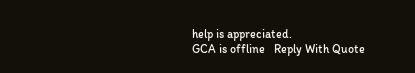help is appreciated.
GCA is offline   Reply With Quote